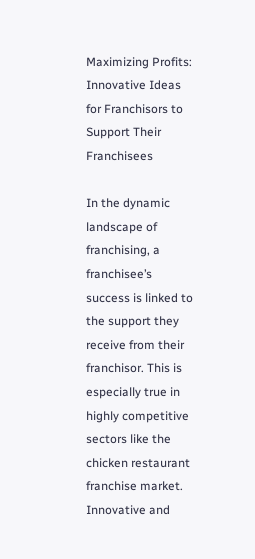Maximizing Profits: Innovative Ideas for Franchisors to Support Their Franchisees

In the dynamic landscape of franchising, a franchisee’s success is linked to the support they receive from their franchisor. This is especially true in highly competitive sectors like the chicken restaurant franchise market. Innovative and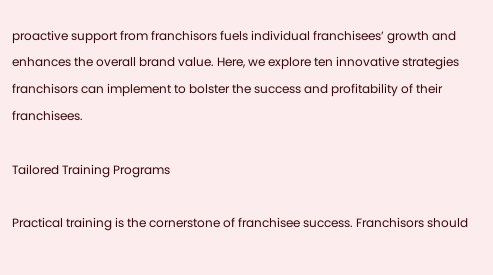proactive support from franchisors fuels individual franchisees’ growth and enhances the overall brand value. Here, we explore ten innovative strategies franchisors can implement to bolster the success and profitability of their franchisees.

Tailored Training Programs

Practical training is the cornerstone of franchisee success. Franchisors should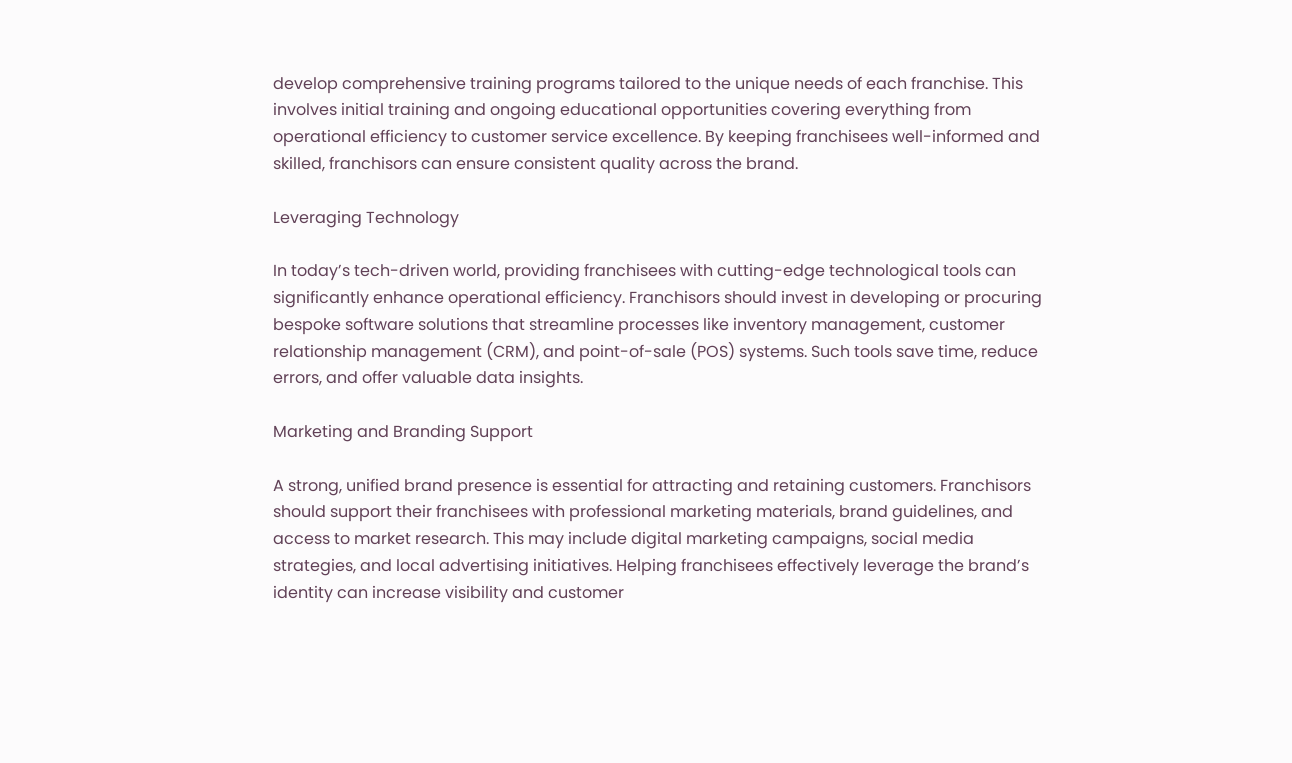develop comprehensive training programs tailored to the unique needs of each franchise. This involves initial training and ongoing educational opportunities covering everything from operational efficiency to customer service excellence. By keeping franchisees well-informed and skilled, franchisors can ensure consistent quality across the brand.

Leveraging Technology

In today’s tech-driven world, providing franchisees with cutting-edge technological tools can significantly enhance operational efficiency. Franchisors should invest in developing or procuring bespoke software solutions that streamline processes like inventory management, customer relationship management (CRM), and point-of-sale (POS) systems. Such tools save time, reduce errors, and offer valuable data insights.

Marketing and Branding Support

A strong, unified brand presence is essential for attracting and retaining customers. Franchisors should support their franchisees with professional marketing materials, brand guidelines, and access to market research. This may include digital marketing campaigns, social media strategies, and local advertising initiatives. Helping franchisees effectively leverage the brand’s identity can increase visibility and customer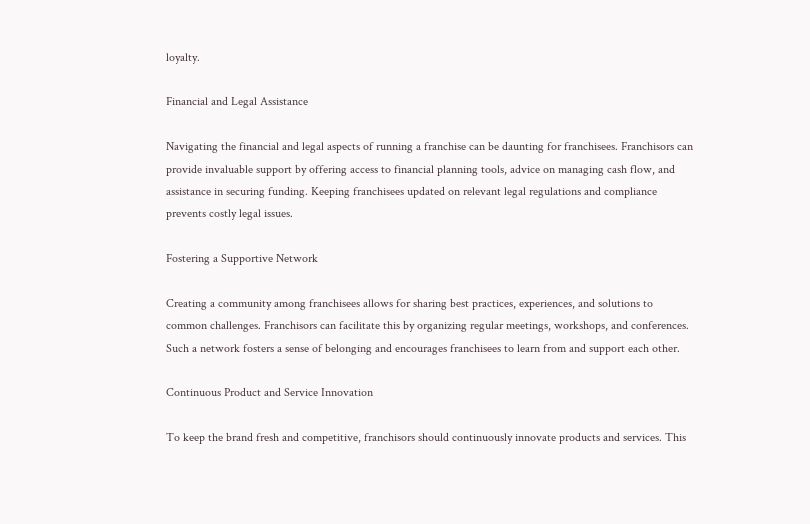loyalty.

Financial and Legal Assistance

Navigating the financial and legal aspects of running a franchise can be daunting for franchisees. Franchisors can provide invaluable support by offering access to financial planning tools, advice on managing cash flow, and assistance in securing funding. Keeping franchisees updated on relevant legal regulations and compliance prevents costly legal issues.

Fostering a Supportive Network

Creating a community among franchisees allows for sharing best practices, experiences, and solutions to common challenges. Franchisors can facilitate this by organizing regular meetings, workshops, and conferences. Such a network fosters a sense of belonging and encourages franchisees to learn from and support each other.

Continuous Product and Service Innovation

To keep the brand fresh and competitive, franchisors should continuously innovate products and services. This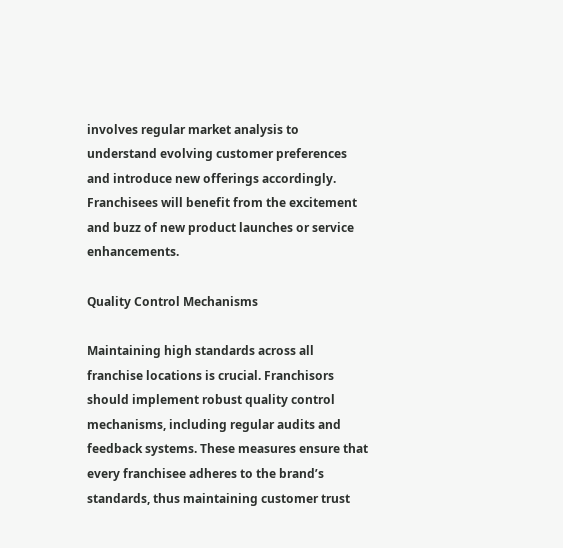involves regular market analysis to understand evolving customer preferences and introduce new offerings accordingly. Franchisees will benefit from the excitement and buzz of new product launches or service enhancements.

Quality Control Mechanisms

Maintaining high standards across all franchise locations is crucial. Franchisors should implement robust quality control mechanisms, including regular audits and feedback systems. These measures ensure that every franchisee adheres to the brand’s standards, thus maintaining customer trust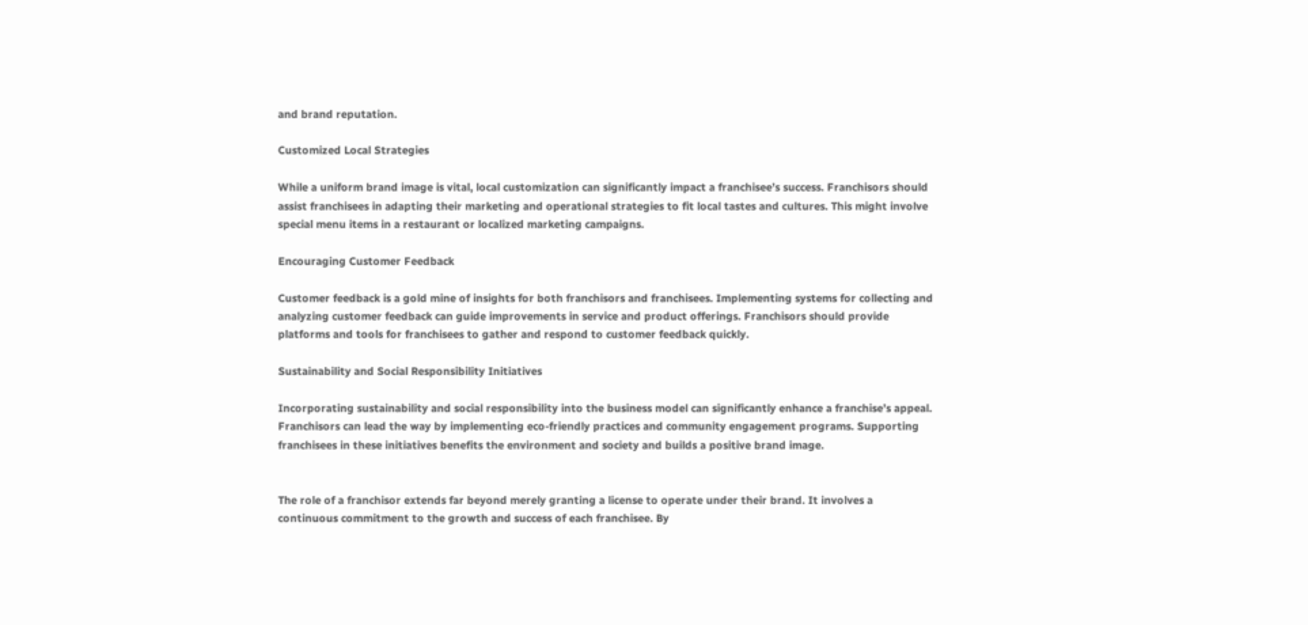and brand reputation.

Customized Local Strategies

While a uniform brand image is vital, local customization can significantly impact a franchisee’s success. Franchisors should assist franchisees in adapting their marketing and operational strategies to fit local tastes and cultures. This might involve special menu items in a restaurant or localized marketing campaigns.

Encouraging Customer Feedback

Customer feedback is a gold mine of insights for both franchisors and franchisees. Implementing systems for collecting and analyzing customer feedback can guide improvements in service and product offerings. Franchisors should provide platforms and tools for franchisees to gather and respond to customer feedback quickly.

Sustainability and Social Responsibility Initiatives

Incorporating sustainability and social responsibility into the business model can significantly enhance a franchise’s appeal. Franchisors can lead the way by implementing eco-friendly practices and community engagement programs. Supporting franchisees in these initiatives benefits the environment and society and builds a positive brand image.


The role of a franchisor extends far beyond merely granting a license to operate under their brand. It involves a continuous commitment to the growth and success of each franchisee. By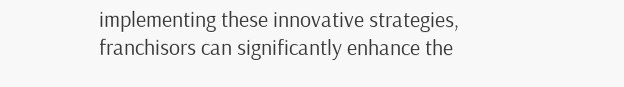implementing these innovative strategies, franchisors can significantly enhance the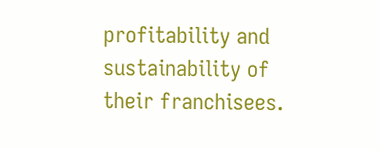profitability and sustainability of their franchisees.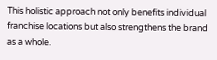This holistic approach not only benefits individual franchise locations but also strengthens the brand as a whole.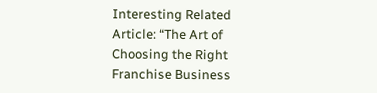Interesting Related Article: “The Art of Choosing the Right Franchise Business